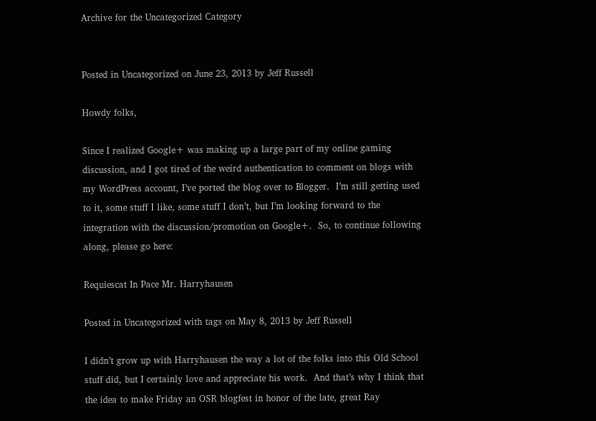Archive for the Uncategorized Category


Posted in Uncategorized on June 23, 2013 by Jeff Russell

Howdy folks,

Since I realized Google+ was making up a large part of my online gaming discussion, and I got tired of the weird authentication to comment on blogs with my WordPress account, I’ve ported the blog over to Blogger.  I’m still getting used to it, some stuff I like, some stuff I don’t, but I’m looking forward to the integration with the discussion/promotion on Google+.  So, to continue following along, please go here:

Requiescat In Pace Mr. Harryhausen

Posted in Uncategorized with tags on May 8, 2013 by Jeff Russell

I didn’t grow up with Harryhausen the way a lot of the folks into this Old School stuff did, but I certainly love and appreciate his work.  And that’s why I think that the idea to make Friday an OSR blogfest in honor of the late, great Ray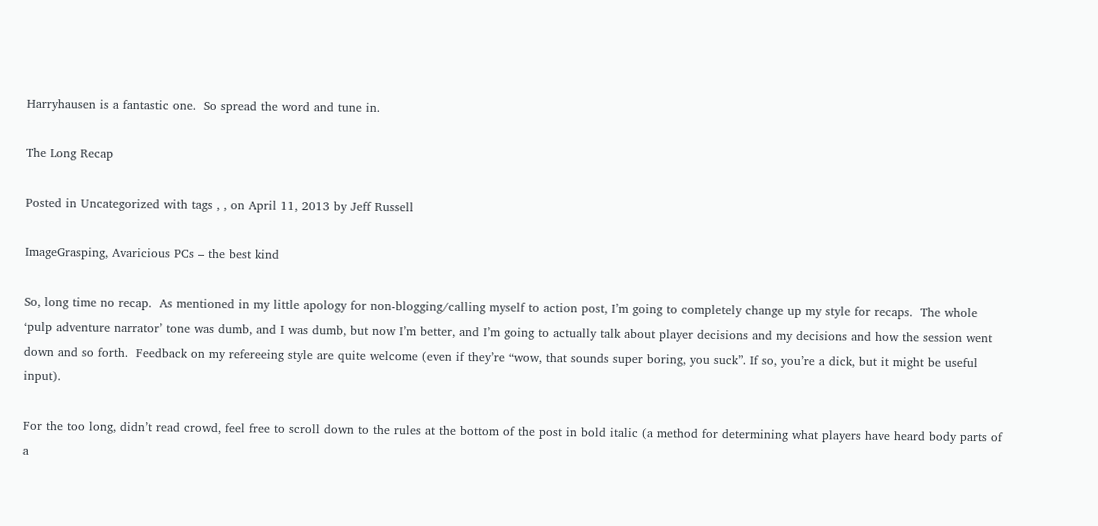Harryhausen is a fantastic one.  So spread the word and tune in.

The Long Recap

Posted in Uncategorized with tags , , on April 11, 2013 by Jeff Russell

ImageGrasping, Avaricious PCs – the best kind

So, long time no recap.  As mentioned in my little apology for non-blogging/calling myself to action post, I’m going to completely change up my style for recaps.  The whole ‘pulp adventure narrator’ tone was dumb, and I was dumb, but now I’m better, and I’m going to actually talk about player decisions and my decisions and how the session went down and so forth.  Feedback on my refereeing style are quite welcome (even if they’re “wow, that sounds super boring, you suck”. If so, you’re a dick, but it might be useful input).

For the too long, didn’t read crowd, feel free to scroll down to the rules at the bottom of the post in bold italic (a method for determining what players have heard body parts of a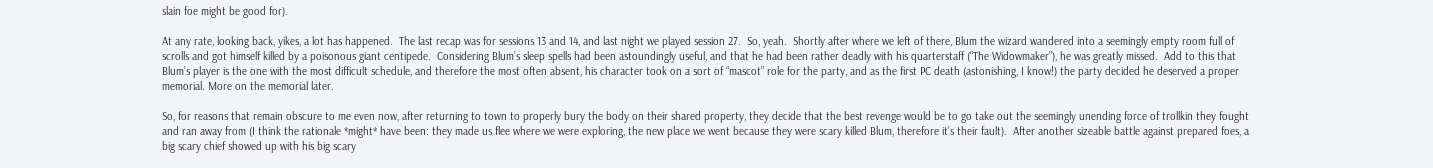slain foe might be good for).

At any rate, looking back, yikes, a lot has happened.  The last recap was for sessions 13 and 14, and last night we played session 27.  So, yeah.  Shortly after where we left of there, Blum the wizard wandered into a seemingly empty room full of scrolls and got himself killed by a poisonous giant centipede.  Considering Blum’s sleep spells had been astoundingly useful, and that he had been rather deadly with his quarterstaff (“The Widowmaker”), he was greatly missed.  Add to this that Blum’s player is the one with the most difficult schedule, and therefore the most often absent, his character took on a sort of “mascot” role for the party, and as the first PC death (astonishing, I know!) the party decided he deserved a proper memorial. More on the memorial later.

So, for reasons that remain obscure to me even now, after returning to town to properly bury the body on their shared property, they decide that the best revenge would be to go take out the seemingly unending force of trollkin they fought and ran away from (I think the rationale *might* have been: they made us flee where we were exploring, the new place we went because they were scary killed Blum, therefore it’s their fault).  After another sizeable battle against prepared foes, a big scary chief showed up with his big scary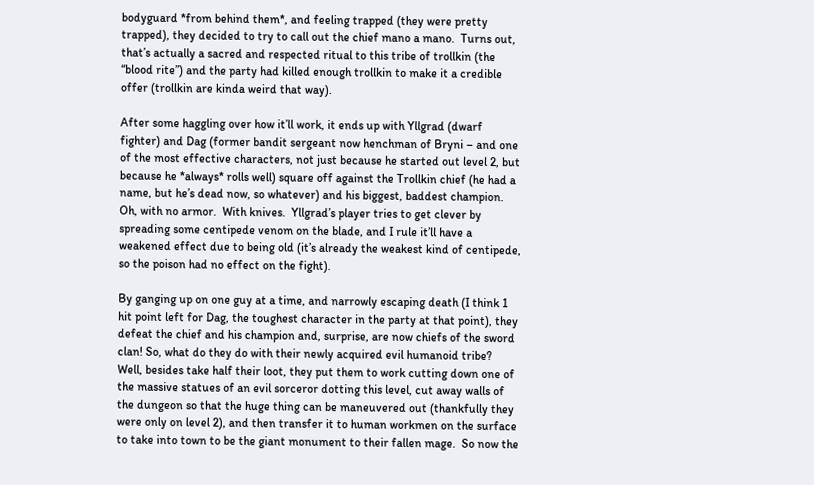bodyguard *from behind them*, and feeling trapped (they were pretty trapped), they decided to try to call out the chief mano a mano.  Turns out, that’s actually a sacred and respected ritual to this tribe of trollkin (the “blood rite”) and the party had killed enough trollkin to make it a credible offer (trollkin are kinda weird that way).

After some haggling over how it’ll work, it ends up with Yllgrad (dwarf fighter) and Dag (former bandit sergeant now henchman of Bryni – and one of the most effective characters, not just because he started out level 2, but because he *always* rolls well) square off against the Trollkin chief (he had a name, but he’s dead now, so whatever) and his biggest, baddest champion.  Oh, with no armor.  With knives.  Yllgrad’s player tries to get clever by spreading some centipede venom on the blade, and I rule it’ll have a weakened effect due to being old (it’s already the weakest kind of centipede, so the poison had no effect on the fight).

By ganging up on one guy at a time, and narrowly escaping death (I think 1 hit point left for Dag, the toughest character in the party at that point), they defeat the chief and his champion and, surprise, are now chiefs of the sword clan! So, what do they do with their newly acquired evil humanoid tribe?  Well, besides take half their loot, they put them to work cutting down one of the massive statues of an evil sorceror dotting this level, cut away walls of the dungeon so that the huge thing can be maneuvered out (thankfully they were only on level 2), and then transfer it to human workmen on the surface to take into town to be the giant monument to their fallen mage.  So now the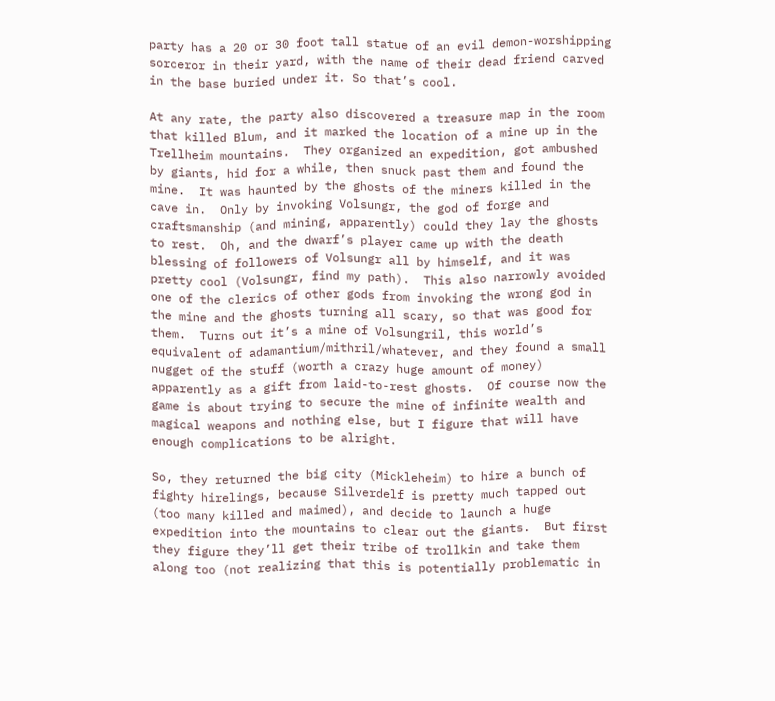party has a 20 or 30 foot tall statue of an evil demon-worshipping sorceror in their yard, with the name of their dead friend carved in the base buried under it. So that’s cool.

At any rate, the party also discovered a treasure map in the room that killed Blum, and it marked the location of a mine up in the Trellheim mountains.  They organized an expedition, got ambushed by giants, hid for a while, then snuck past them and found the mine.  It was haunted by the ghosts of the miners killed in the cave in.  Only by invoking Volsungr, the god of forge and craftsmanship (and mining, apparently) could they lay the ghosts to rest.  Oh, and the dwarf’s player came up with the death blessing of followers of Volsungr all by himself, and it was pretty cool (Volsungr, find my path).  This also narrowly avoided one of the clerics of other gods from invoking the wrong god in the mine and the ghosts turning all scary, so that was good for them.  Turns out it’s a mine of Volsungril, this world’s equivalent of adamantium/mithril/whatever, and they found a small nugget of the stuff (worth a crazy huge amount of money) apparently as a gift from laid-to-rest ghosts.  Of course now the game is about trying to secure the mine of infinite wealth and magical weapons and nothing else, but I figure that will have enough complications to be alright.

So, they returned the big city (Mickleheim) to hire a bunch of fighty hirelings, because Silverdelf is pretty much tapped out (too many killed and maimed), and decide to launch a huge expedition into the mountains to clear out the giants.  But first they figure they’ll get their tribe of trollkin and take them along too (not realizing that this is potentially problematic in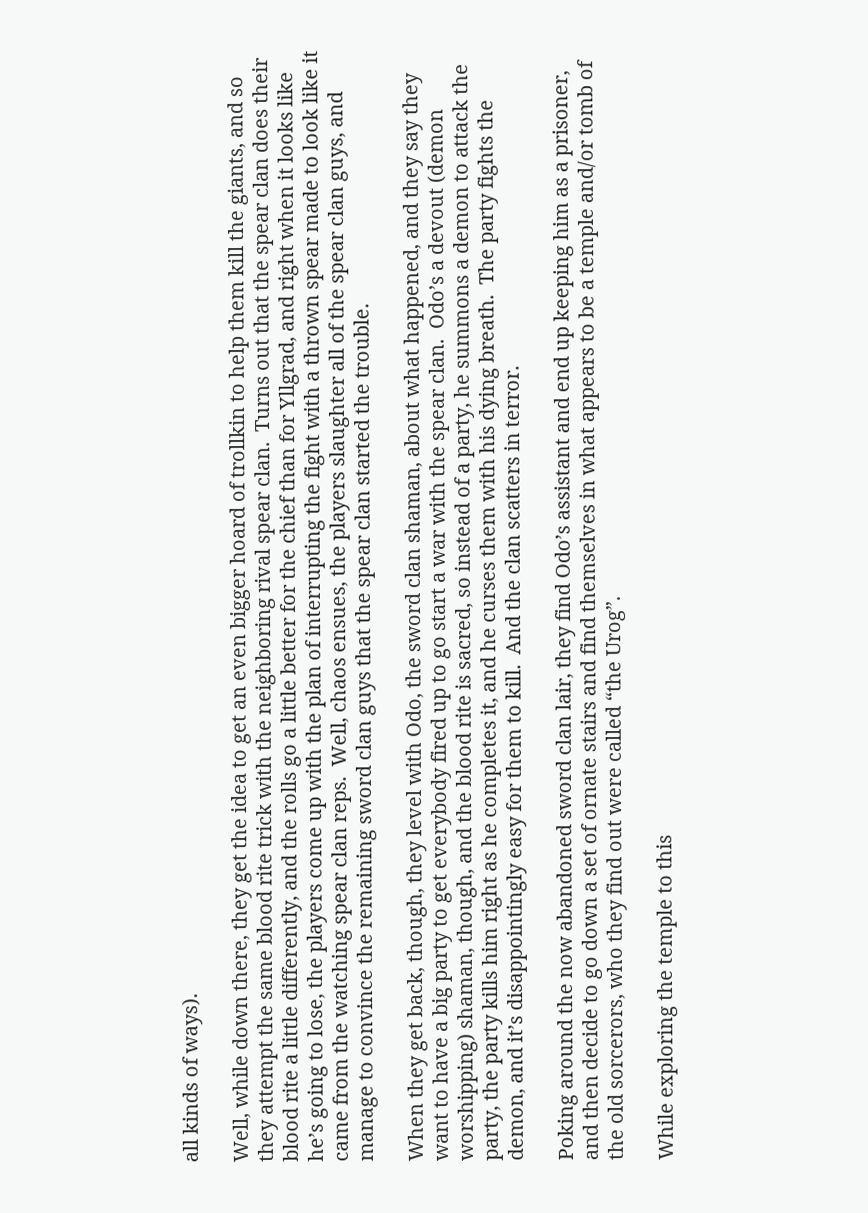all kinds of ways).

Well, while down there, they get the idea to get an even bigger hoard of trollkin to help them kill the giants, and so they attempt the same blood rite trick with the neighboring rival spear clan.  Turns out that the spear clan does their blood rite a little differently, and the rolls go a little better for the chief than for Yllgrad, and right when it looks like he’s going to lose, the players come up with the plan of interrupting the fight with a thrown spear made to look like it came from the watching spear clan reps.  Well, chaos ensues, the players slaughter all of the spear clan guys, and manage to convince the remaining sword clan guys that the spear clan started the trouble.

When they get back, though, they level with Odo, the sword clan shaman, about what happened, and they say they want to have a big party to get everybody fired up to go start a war with the spear clan.  Odo’s a devout (demon worshipping) shaman, though, and the blood rite is sacred, so instead of a party, he summons a demon to attack the party, the party kills him right as he completes it, and he curses them with his dying breath.  The party fights the demon, and it’s disappointingly easy for them to kill.  And the clan scatters in terror.

Poking around the now abandoned sword clan lair, they find Odo’s assistant and end up keeping him as a prisoner, and then decide to go down a set of ornate stairs and find themselves in what appears to be a temple and/or tomb of the old sorcerors, who they find out were called “the Urog”.

While exploring the temple to this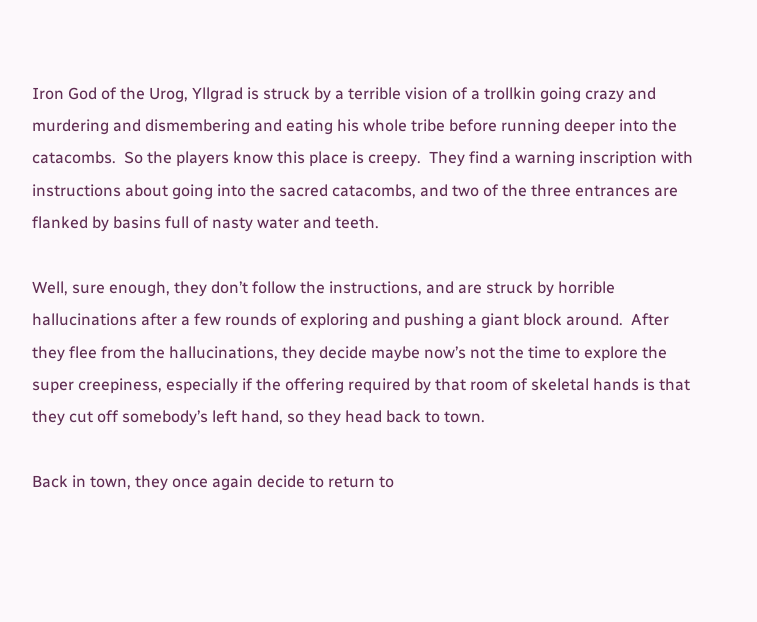Iron God of the Urog, Yllgrad is struck by a terrible vision of a trollkin going crazy and murdering and dismembering and eating his whole tribe before running deeper into the catacombs.  So the players know this place is creepy.  They find a warning inscription with instructions about going into the sacred catacombs, and two of the three entrances are flanked by basins full of nasty water and teeth.

Well, sure enough, they don’t follow the instructions, and are struck by horrible hallucinations after a few rounds of exploring and pushing a giant block around.  After they flee from the hallucinations, they decide maybe now’s not the time to explore the super creepiness, especially if the offering required by that room of skeletal hands is that they cut off somebody’s left hand, so they head back to town.

Back in town, they once again decide to return to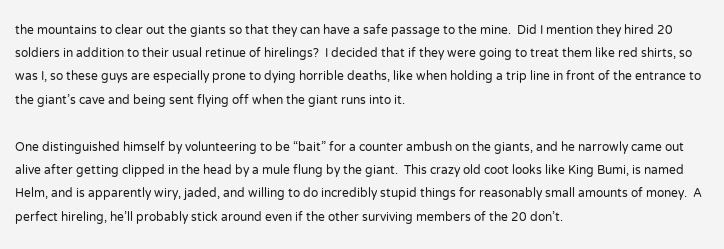the mountains to clear out the giants so that they can have a safe passage to the mine.  Did I mention they hired 20 soldiers in addition to their usual retinue of hirelings?  I decided that if they were going to treat them like red shirts, so was I, so these guys are especially prone to dying horrible deaths, like when holding a trip line in front of the entrance to the giant’s cave and being sent flying off when the giant runs into it.

One distinguished himself by volunteering to be “bait” for a counter ambush on the giants, and he narrowly came out alive after getting clipped in the head by a mule flung by the giant.  This crazy old coot looks like King Bumi, is named Helm, and is apparently wiry, jaded, and willing to do incredibly stupid things for reasonably small amounts of money.  A perfect hireling, he’ll probably stick around even if the other surviving members of the 20 don’t.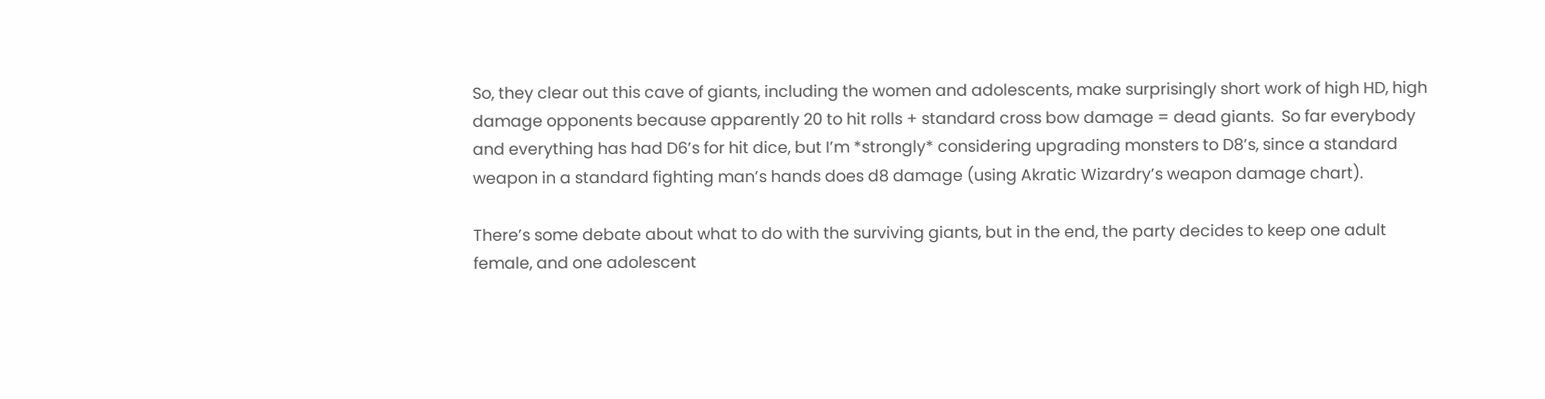So, they clear out this cave of giants, including the women and adolescents, make surprisingly short work of high HD, high damage opponents because apparently 20 to hit rolls + standard cross bow damage = dead giants.  So far everybody and everything has had D6’s for hit dice, but I’m *strongly* considering upgrading monsters to D8’s, since a standard weapon in a standard fighting man’s hands does d8 damage (using Akratic Wizardry’s weapon damage chart).

There’s some debate about what to do with the surviving giants, but in the end, the party decides to keep one adult female, and one adolescent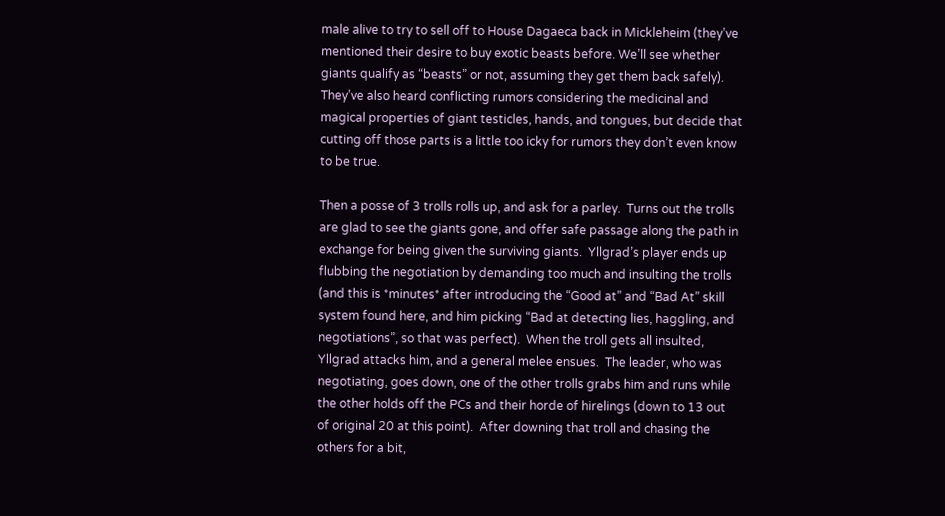male alive to try to sell off to House Dagaeca back in Mickleheim (they’ve mentioned their desire to buy exotic beasts before. We’ll see whether giants qualify as “beasts” or not, assuming they get them back safely).  They’ve also heard conflicting rumors considering the medicinal and magical properties of giant testicles, hands, and tongues, but decide that cutting off those parts is a little too icky for rumors they don’t even know to be true.

Then a posse of 3 trolls rolls up, and ask for a parley.  Turns out the trolls are glad to see the giants gone, and offer safe passage along the path in exchange for being given the surviving giants.  Yllgrad’s player ends up flubbing the negotiation by demanding too much and insulting the trolls (and this is *minutes* after introducing the “Good at” and “Bad At” skill system found here, and him picking “Bad at detecting lies, haggling, and negotiations”, so that was perfect).  When the troll gets all insulted, Yllgrad attacks him, and a general melee ensues.  The leader, who was negotiating, goes down, one of the other trolls grabs him and runs while the other holds off the PCs and their horde of hirelings (down to 13 out of original 20 at this point).  After downing that troll and chasing the others for a bit,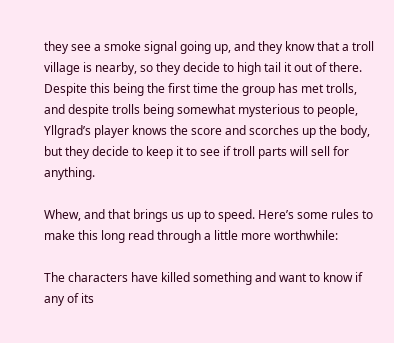they see a smoke signal going up, and they know that a troll village is nearby, so they decide to high tail it out of there.  Despite this being the first time the group has met trolls, and despite trolls being somewhat mysterious to people, Yllgrad’s player knows the score and scorches up the body, but they decide to keep it to see if troll parts will sell for anything.

Whew, and that brings us up to speed. Here’s some rules to make this long read through a little more worthwhile:

The characters have killed something and want to know if any of its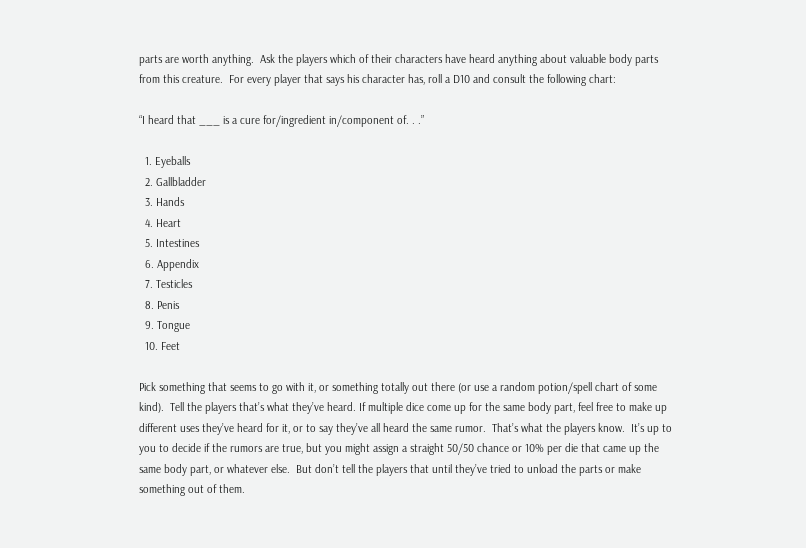parts are worth anything.  Ask the players which of their characters have heard anything about valuable body parts from this creature.  For every player that says his character has, roll a D10 and consult the following chart:

“I heard that ___ is a cure for/ingredient in/component of. . .”

  1. Eyeballs
  2. Gallbladder
  3. Hands
  4. Heart
  5. Intestines
  6. Appendix
  7. Testicles
  8. Penis
  9. Tongue
  10. Feet

Pick something that seems to go with it, or something totally out there (or use a random potion/spell chart of some kind).  Tell the players that’s what they’ve heard. If multiple dice come up for the same body part, feel free to make up different uses they’ve heard for it, or to say they’ve all heard the same rumor.  That’s what the players know.  It’s up to you to decide if the rumors are true, but you might assign a straight 50/50 chance or 10% per die that came up the same body part, or whatever else.  But don’t tell the players that until they’ve tried to unload the parts or make something out of them.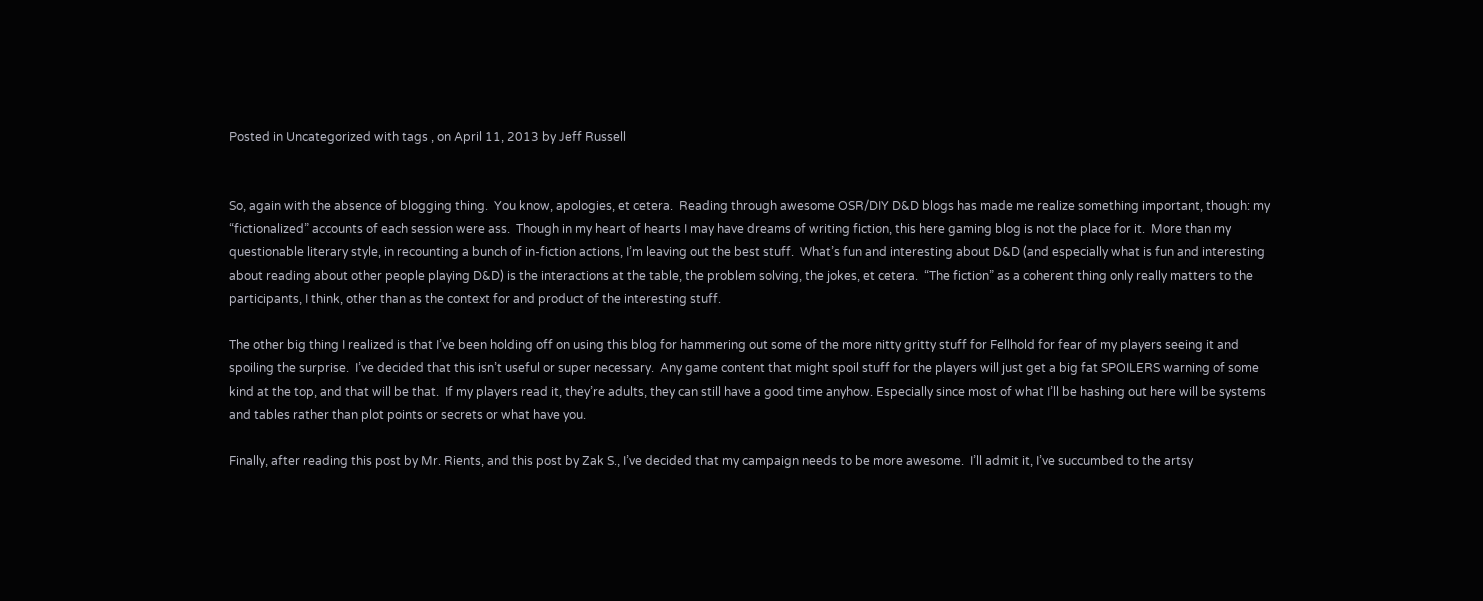Posted in Uncategorized with tags , on April 11, 2013 by Jeff Russell


So, again with the absence of blogging thing.  You know, apologies, et cetera.  Reading through awesome OSR/DIY D&D blogs has made me realize something important, though: my “fictionalized” accounts of each session were ass.  Though in my heart of hearts I may have dreams of writing fiction, this here gaming blog is not the place for it.  More than my questionable literary style, in recounting a bunch of in-fiction actions, I’m leaving out the best stuff.  What’s fun and interesting about D&D (and especially what is fun and interesting about reading about other people playing D&D) is the interactions at the table, the problem solving, the jokes, et cetera.  “The fiction” as a coherent thing only really matters to the participants, I think, other than as the context for and product of the interesting stuff.

The other big thing I realized is that I’ve been holding off on using this blog for hammering out some of the more nitty gritty stuff for Fellhold for fear of my players seeing it and spoiling the surprise.  I’ve decided that this isn’t useful or super necessary.  Any game content that might spoil stuff for the players will just get a big fat SPOILERS warning of some kind at the top, and that will be that.  If my players read it, they’re adults, they can still have a good time anyhow. Especially since most of what I’ll be hashing out here will be systems and tables rather than plot points or secrets or what have you.

Finally, after reading this post by Mr. Rients, and this post by Zak S., I’ve decided that my campaign needs to be more awesome.  I’ll admit it, I’ve succumbed to the artsy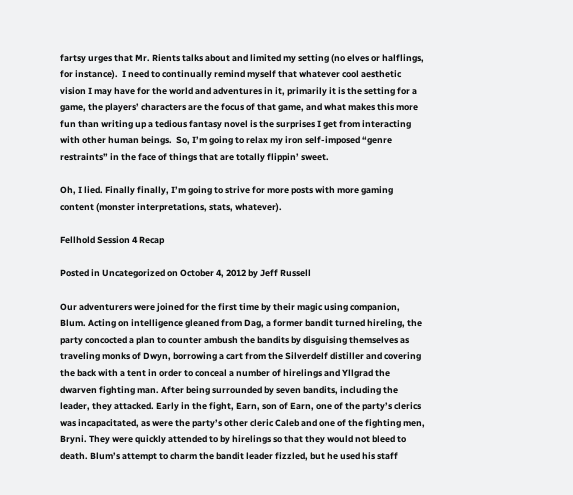fartsy urges that Mr. Rients talks about and limited my setting (no elves or halflings, for instance).  I need to continually remind myself that whatever cool aesthetic vision I may have for the world and adventures in it, primarily it is the setting for a game, the players’ characters are the focus of that game, and what makes this more fun than writing up a tedious fantasy novel is the surprises I get from interacting with other human beings.  So, I’m going to relax my iron self-imposed “genre restraints” in the face of things that are totally flippin’ sweet.

Oh, I lied. Finally finally, I’m going to strive for more posts with more gaming content (monster interpretations, stats, whatever).

Fellhold Session 4 Recap

Posted in Uncategorized on October 4, 2012 by Jeff Russell

Our adventurers were joined for the first time by their magic using companion, Blum. Acting on intelligence gleaned from Dag, a former bandit turned hireling, the party concocted a plan to counter ambush the bandits by disguising themselves as traveling monks of Dwyn, borrowing a cart from the Silverdelf distiller and covering the back with a tent in order to conceal a number of hirelings and Yllgrad the dwarven fighting man. After being surrounded by seven bandits, including the leader, they attacked. Early in the fight, Earn, son of Earn, one of the party’s clerics was incapacitated, as were the party’s other cleric Caleb and one of the fighting men, Bryni. They were quickly attended to by hirelings so that they would not bleed to death. Blum’s attempt to charm the bandit leader fizzled, but he used his staff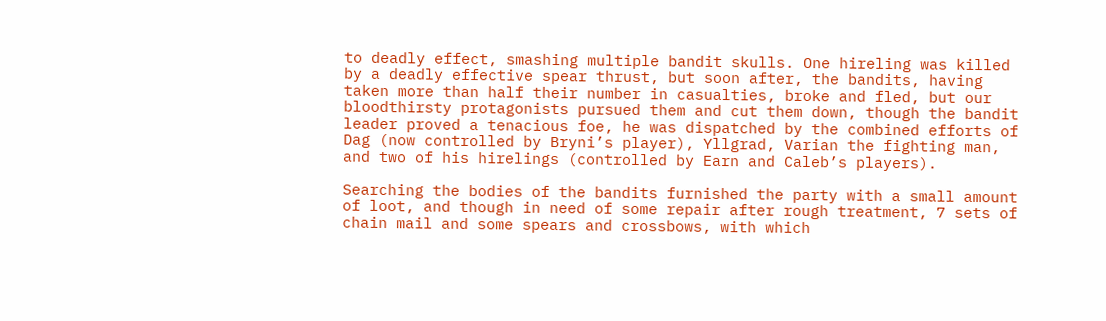to deadly effect, smashing multiple bandit skulls. One hireling was killed by a deadly effective spear thrust, but soon after, the bandits, having taken more than half their number in casualties, broke and fled, but our bloodthirsty protagonists pursued them and cut them down, though the bandit leader proved a tenacious foe, he was dispatched by the combined efforts of Dag (now controlled by Bryni’s player), Yllgrad, Varian the fighting man, and two of his hirelings (controlled by Earn and Caleb’s players).

Searching the bodies of the bandits furnished the party with a small amount of loot, and though in need of some repair after rough treatment, 7 sets of chain mail and some spears and crossbows, with which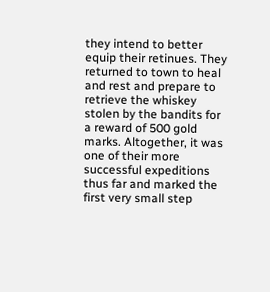they intend to better equip their retinues. They returned to town to heal and rest and prepare to retrieve the whiskey stolen by the bandits for a reward of 500 gold marks. Altogether, it was one of their more successful expeditions thus far and marked the first very small step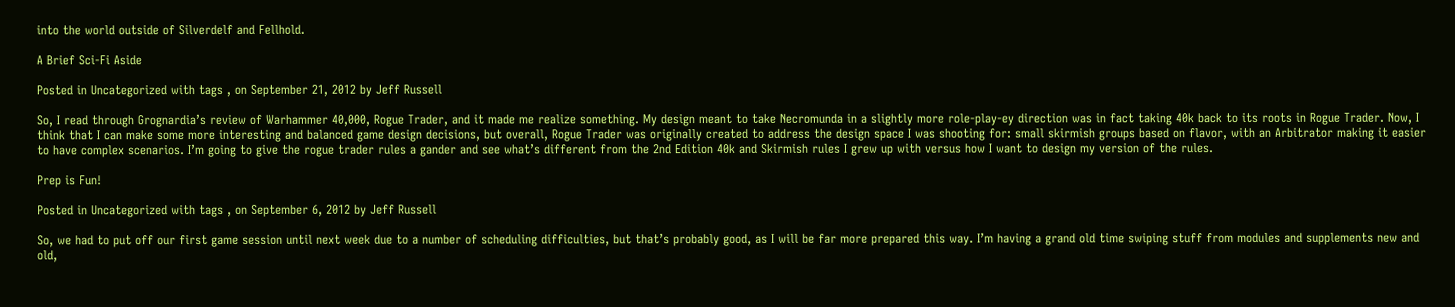into the world outside of Silverdelf and Fellhold.

A Brief Sci-Fi Aside

Posted in Uncategorized with tags , on September 21, 2012 by Jeff Russell

So, I read through Grognardia’s review of Warhammer 40,000, Rogue Trader, and it made me realize something. My design meant to take Necromunda in a slightly more role-play-ey direction was in fact taking 40k back to its roots in Rogue Trader. Now, I think that I can make some more interesting and balanced game design decisions, but overall, Rogue Trader was originally created to address the design space I was shooting for: small skirmish groups based on flavor, with an Arbitrator making it easier to have complex scenarios. I’m going to give the rogue trader rules a gander and see what’s different from the 2nd Edition 40k and Skirmish rules I grew up with versus how I want to design my version of the rules.

Prep is Fun!

Posted in Uncategorized with tags , on September 6, 2012 by Jeff Russell

So, we had to put off our first game session until next week due to a number of scheduling difficulties, but that’s probably good, as I will be far more prepared this way. I’m having a grand old time swiping stuff from modules and supplements new and old,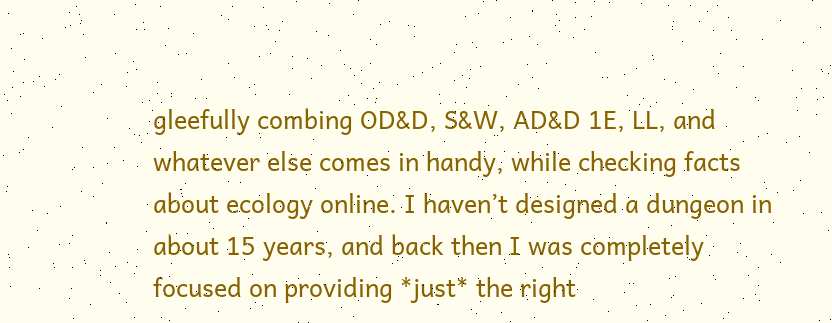gleefully combing OD&D, S&W, AD&D 1E, LL, and whatever else comes in handy, while checking facts about ecology online. I haven’t designed a dungeon in about 15 years, and back then I was completely focused on providing *just* the right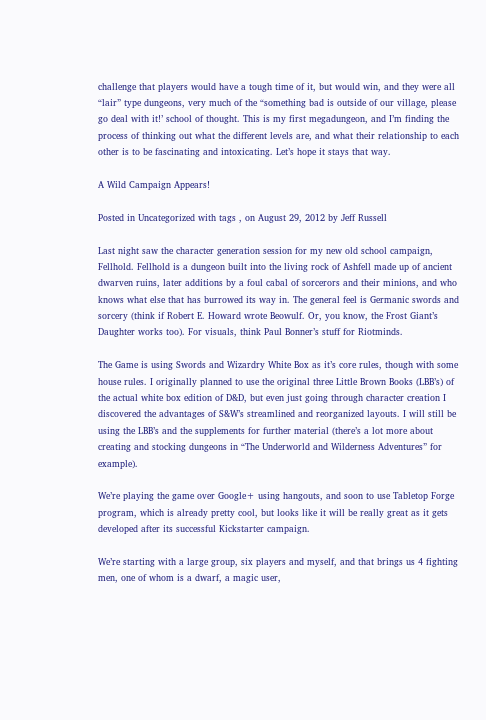challenge that players would have a tough time of it, but would win, and they were all “lair” type dungeons, very much of the “something bad is outside of our village, please go deal with it!’ school of thought. This is my first megadungeon, and I’m finding the process of thinking out what the different levels are, and what their relationship to each other is to be fascinating and intoxicating. Let’s hope it stays that way.

A Wild Campaign Appears!

Posted in Uncategorized with tags , on August 29, 2012 by Jeff Russell

Last night saw the character generation session for my new old school campaign, Fellhold. Fellhold is a dungeon built into the living rock of Ashfell made up of ancient dwarven ruins, later additions by a foul cabal of sorcerors and their minions, and who knows what else that has burrowed its way in. The general feel is Germanic swords and sorcery (think if Robert E. Howard wrote Beowulf. Or, you know, the Frost Giant’s Daughter works too). For visuals, think Paul Bonner’s stuff for Riotminds.

The Game is using Swords and Wizardry White Box as it’s core rules, though with some house rules. I originally planned to use the original three Little Brown Books (LBB’s) of the actual white box edition of D&D, but even just going through character creation I discovered the advantages of S&W’s streamlined and reorganized layouts. I will still be using the LBB’s and the supplements for further material (there’s a lot more about creating and stocking dungeons in “The Underworld and Wilderness Adventures” for example).

We’re playing the game over Google+ using hangouts, and soon to use Tabletop Forge program, which is already pretty cool, but looks like it will be really great as it gets developed after its successful Kickstarter campaign.

We’re starting with a large group, six players and myself, and that brings us 4 fighting men, one of whom is a dwarf, a magic user,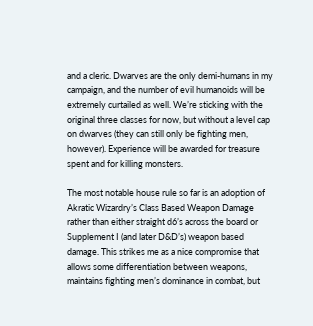and a cleric. Dwarves are the only demi-humans in my campaign, and the number of evil humanoids will be extremely curtailed as well. We’re sticking with the original three classes for now, but without a level cap on dwarves (they can still only be fighting men, however). Experience will be awarded for treasure spent and for killing monsters.

The most notable house rule so far is an adoption of Akratic Wizardry’s Class Based Weapon Damage rather than either straight d6’s across the board or Supplement I (and later D&D’s) weapon based damage. This strikes me as a nice compromise that allows some differentiation between weapons, maintains fighting men’s dominance in combat, but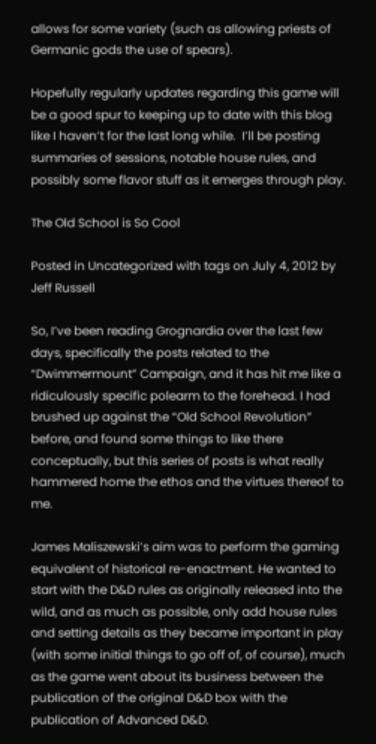allows for some variety (such as allowing priests of Germanic gods the use of spears).

Hopefully regularly updates regarding this game will be a good spur to keeping up to date with this blog like I haven’t for the last long while.  I’ll be posting summaries of sessions, notable house rules, and possibly some flavor stuff as it emerges through play.

The Old School is So Cool

Posted in Uncategorized with tags on July 4, 2012 by Jeff Russell

So, I’ve been reading Grognardia over the last few days, specifically the posts related to the “Dwimmermount” Campaign, and it has hit me like a ridiculously specific polearm to the forehead. I had brushed up against the “Old School Revolution” before, and found some things to like there conceptually, but this series of posts is what really hammered home the ethos and the virtues thereof to me.

James Maliszewski’s aim was to perform the gaming equivalent of historical re-enactment. He wanted to start with the D&D rules as originally released into the wild, and as much as possible, only add house rules and setting details as they became important in play (with some initial things to go off of, of course), much as the game went about its business between the publication of the original D&D box with the publication of Advanced D&D.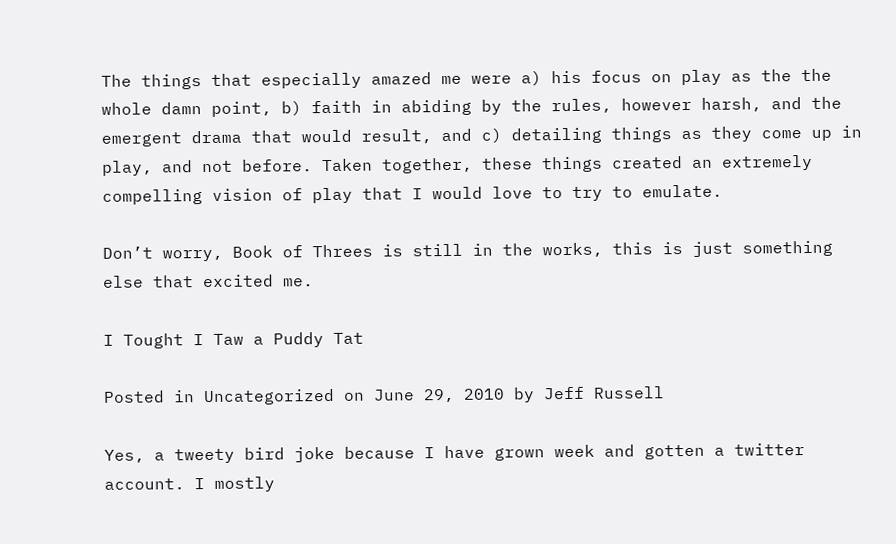The things that especially amazed me were a) his focus on play as the the whole damn point, b) faith in abiding by the rules, however harsh, and the emergent drama that would result, and c) detailing things as they come up in play, and not before. Taken together, these things created an extremely compelling vision of play that I would love to try to emulate.

Don’t worry, Book of Threes is still in the works, this is just something else that excited me.

I Tought I Taw a Puddy Tat

Posted in Uncategorized on June 29, 2010 by Jeff Russell

Yes, a tweety bird joke because I have grown week and gotten a twitter account. I mostly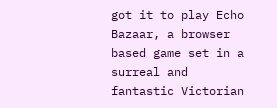got it to play Echo Bazaar, a browser based game set in a surreal and fantastic Victorian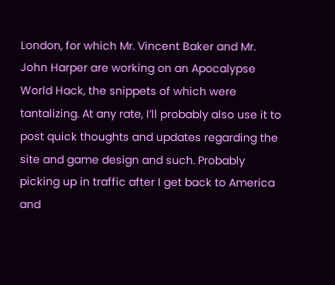London, for which Mr. Vincent Baker and Mr. John Harper are working on an Apocalypse World Hack, the snippets of which were tantalizing. At any rate, I’ll probably also use it to post quick thoughts and updates regarding the site and game design and such. Probably picking up in traffic after I get back to America and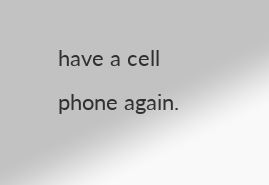have a cell phone again.